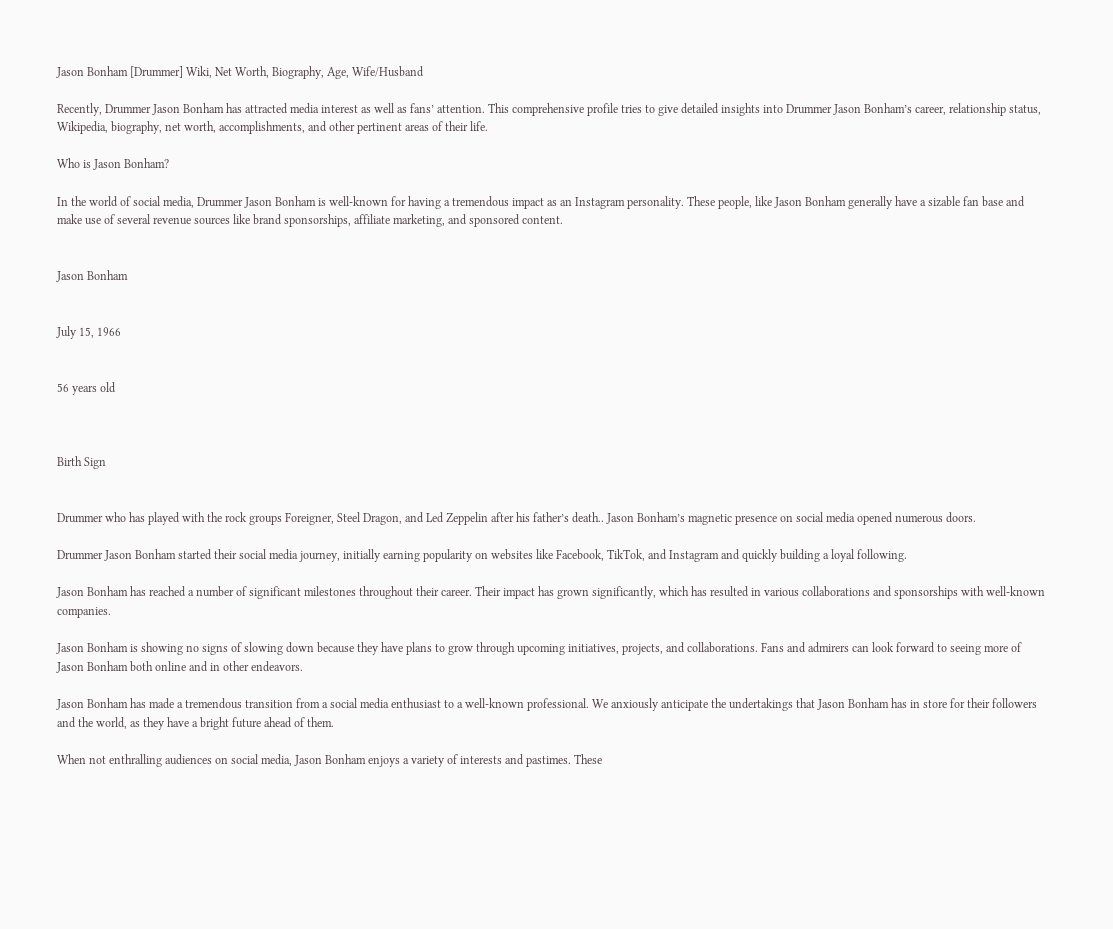Jason Bonham [Drummer] Wiki, Net Worth, Biography, Age, Wife/Husband

Recently, Drummer Jason Bonham has attracted media interest as well as fans’ attention. This comprehensive profile tries to give detailed insights into Drummer Jason Bonham’s career, relationship status, Wikipedia, biography, net worth, accomplishments, and other pertinent areas of their life.

Who is Jason Bonham?

In the world of social media, Drummer Jason Bonham is well-known for having a tremendous impact as an Instagram personality. These people, like Jason Bonham generally have a sizable fan base and make use of several revenue sources like brand sponsorships, affiliate marketing, and sponsored content.


Jason Bonham


July 15, 1966


56 years old



Birth Sign


Drummer who has played with the rock groups Foreigner, Steel Dragon, and Led Zeppelin after his father’s death.. Jason Bonham’s magnetic presence on social media opened numerous doors.

Drummer Jason Bonham started their social media journey, initially earning popularity on websites like Facebook, TikTok, and Instagram and quickly building a loyal following.

Jason Bonham has reached a number of significant milestones throughout their career. Their impact has grown significantly, which has resulted in various collaborations and sponsorships with well-known companies.

Jason Bonham is showing no signs of slowing down because they have plans to grow through upcoming initiatives, projects, and collaborations. Fans and admirers can look forward to seeing more of Jason Bonham both online and in other endeavors.

Jason Bonham has made a tremendous transition from a social media enthusiast to a well-known professional. We anxiously anticipate the undertakings that Jason Bonham has in store for their followers and the world, as they have a bright future ahead of them.

When not enthralling audiences on social media, Jason Bonham enjoys a variety of interests and pastimes. These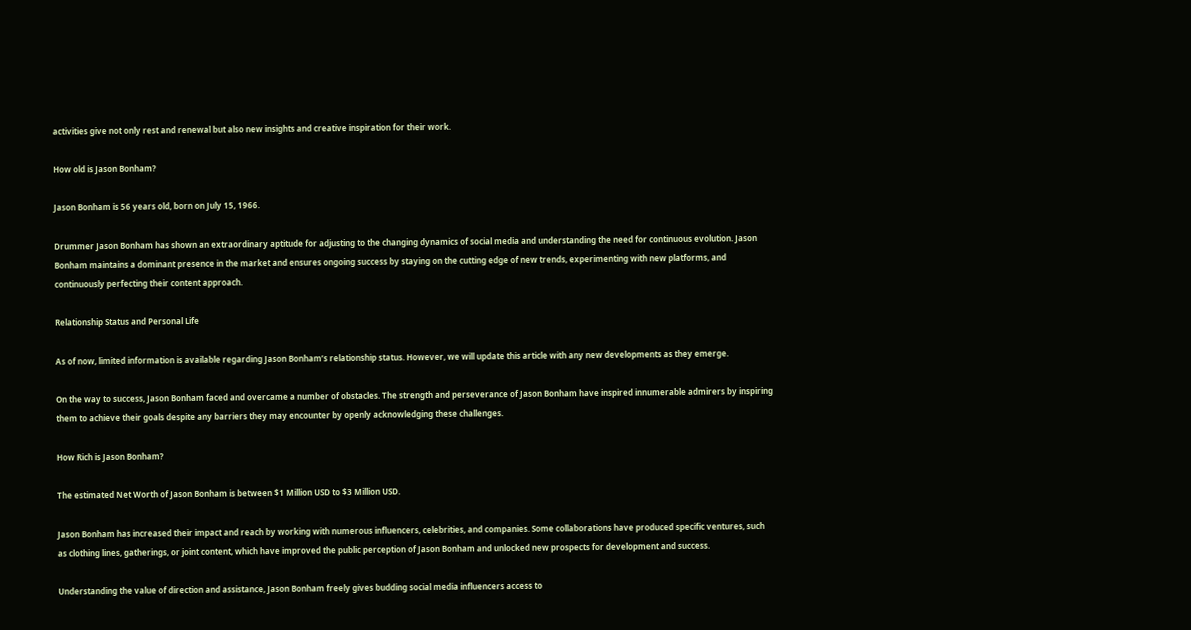activities give not only rest and renewal but also new insights and creative inspiration for their work.

How old is Jason Bonham?

Jason Bonham is 56 years old, born on July 15, 1966.

Drummer Jason Bonham has shown an extraordinary aptitude for adjusting to the changing dynamics of social media and understanding the need for continuous evolution. Jason Bonham maintains a dominant presence in the market and ensures ongoing success by staying on the cutting edge of new trends, experimenting with new platforms, and continuously perfecting their content approach.

Relationship Status and Personal Life

As of now, limited information is available regarding Jason Bonham’s relationship status. However, we will update this article with any new developments as they emerge.

On the way to success, Jason Bonham faced and overcame a number of obstacles. The strength and perseverance of Jason Bonham have inspired innumerable admirers by inspiring them to achieve their goals despite any barriers they may encounter by openly acknowledging these challenges.

How Rich is Jason Bonham?

The estimated Net Worth of Jason Bonham is between $1 Million USD to $3 Million USD.

Jason Bonham has increased their impact and reach by working with numerous influencers, celebrities, and companies. Some collaborations have produced specific ventures, such as clothing lines, gatherings, or joint content, which have improved the public perception of Jason Bonham and unlocked new prospects for development and success.

Understanding the value of direction and assistance, Jason Bonham freely gives budding social media influencers access to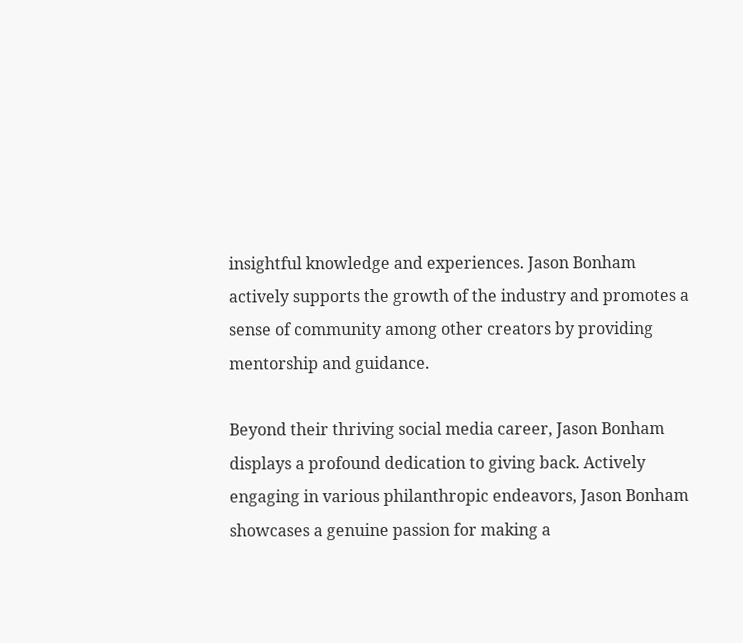insightful knowledge and experiences. Jason Bonham actively supports the growth of the industry and promotes a sense of community among other creators by providing mentorship and guidance.

Beyond their thriving social media career, Jason Bonham displays a profound dedication to giving back. Actively engaging in various philanthropic endeavors, Jason Bonham showcases a genuine passion for making a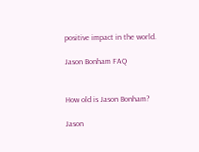positive impact in the world.

Jason Bonham FAQ


How old is Jason Bonham?

Jason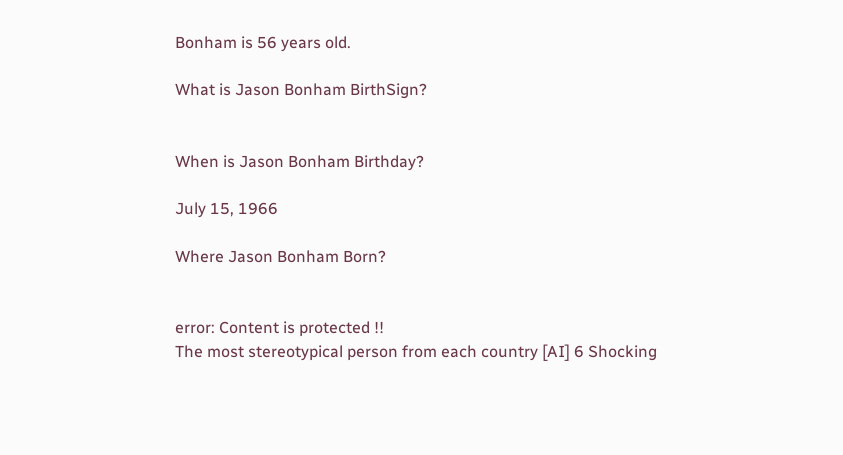Bonham is 56 years old.

What is Jason Bonham BirthSign?


When is Jason Bonham Birthday?

July 15, 1966

Where Jason Bonham Born?


error: Content is protected !!
The most stereotypical person from each country [AI] 6 Shocking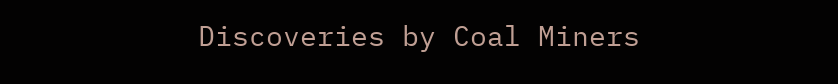Discoveries by Coal Miners